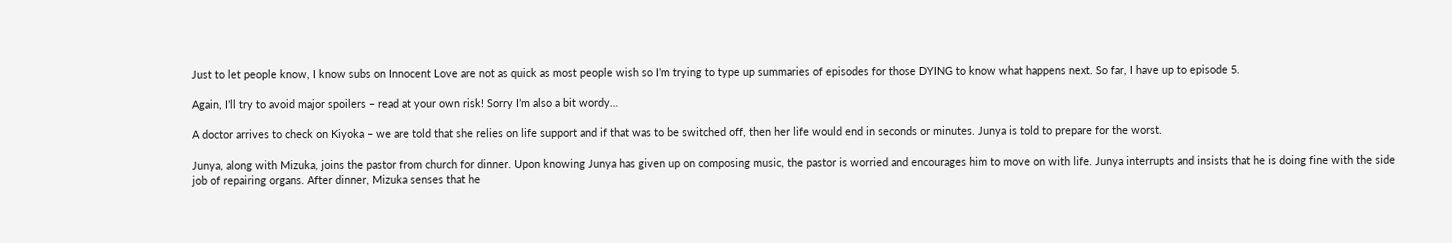Just to let people know, I know subs on Innocent Love are not as quick as most people wish so I’m trying to type up summaries of episodes for those DYING to know what happens next. So far, I have up to episode 5.

Again, I’ll try to avoid major spoilers – read at your own risk! Sorry I’m also a bit wordy…

A doctor arrives to check on Kiyoka – we are told that she relies on life support and if that was to be switched off, then her life would end in seconds or minutes. Junya is told to prepare for the worst.

Junya, along with Mizuka, joins the pastor from church for dinner. Upon knowing Junya has given up on composing music, the pastor is worried and encourages him to move on with life. Junya interrupts and insists that he is doing fine with the side job of repairing organs. After dinner, Mizuka senses that he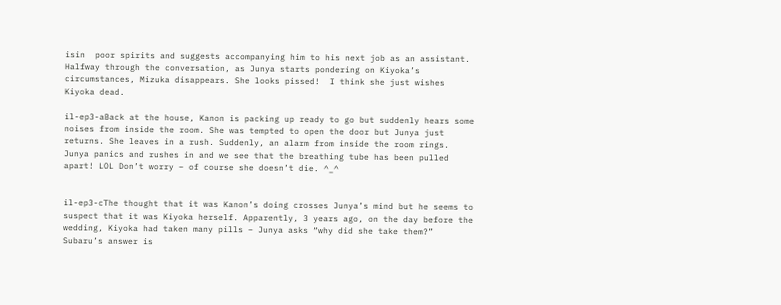isin  poor spirits and suggests accompanying him to his next job as an assistant. Halfway through the conversation, as Junya starts pondering on Kiyoka’s circumstances, Mizuka disappears. She looks pissed!  I think she just wishes Kiyoka dead.

il-ep3-aBack at the house, Kanon is packing up ready to go but suddenly hears some noises from inside the room. She was tempted to open the door but Junya just returns. She leaves in a rush. Suddenly, an alarm from inside the room rings. Junya panics and rushes in and we see that the breathing tube has been pulled apart! LOL Don’t worry – of course she doesn’t die. ^_^


il-ep3-cThe thought that it was Kanon’s doing crosses Junya’s mind but he seems to suspect that it was Kiyoka herself. Apparently, 3 years ago, on the day before the wedding, Kiyoka had taken many pills – Junya asks “why did she take them?” Subaru’s answer is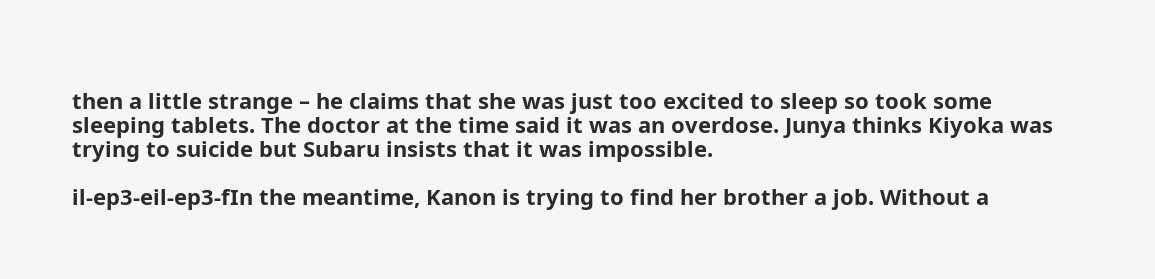then a little strange – he claims that she was just too excited to sleep so took some sleeping tablets. The doctor at the time said it was an overdose. Junya thinks Kiyoka was trying to suicide but Subaru insists that it was impossible.

il-ep3-eil-ep3-fIn the meantime, Kanon is trying to find her brother a job. Without a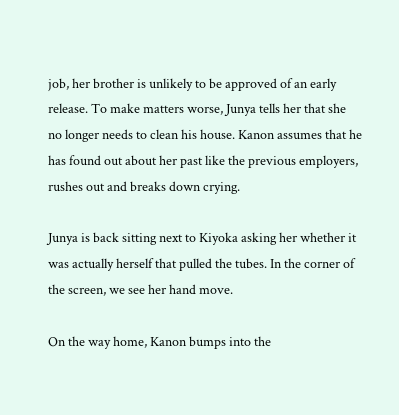job, her brother is unlikely to be approved of an early release. To make matters worse, Junya tells her that she no longer needs to clean his house. Kanon assumes that he has found out about her past like the previous employers, rushes out and breaks down crying.

Junya is back sitting next to Kiyoka asking her whether it was actually herself that pulled the tubes. In the corner of the screen, we see her hand move.

On the way home, Kanon bumps into the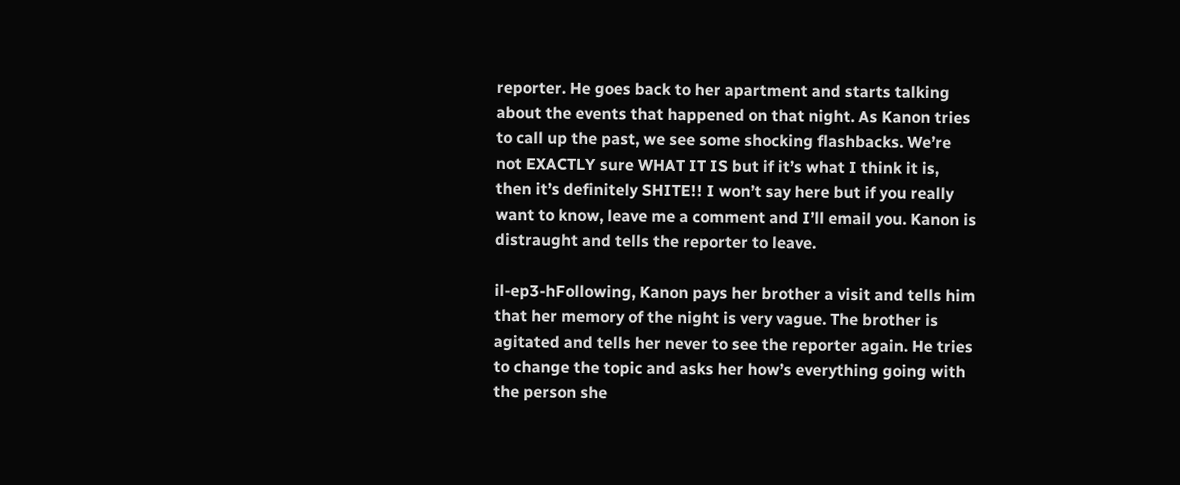reporter. He goes back to her apartment and starts talking about the events that happened on that night. As Kanon tries to call up the past, we see some shocking flashbacks. We’re not EXACTLY sure WHAT IT IS but if it’s what I think it is, then it’s definitely SHITE!! I won’t say here but if you really want to know, leave me a comment and I’ll email you. Kanon is distraught and tells the reporter to leave.

il-ep3-hFollowing, Kanon pays her brother a visit and tells him that her memory of the night is very vague. The brother is agitated and tells her never to see the reporter again. He tries to change the topic and asks her how’s everything going with the person she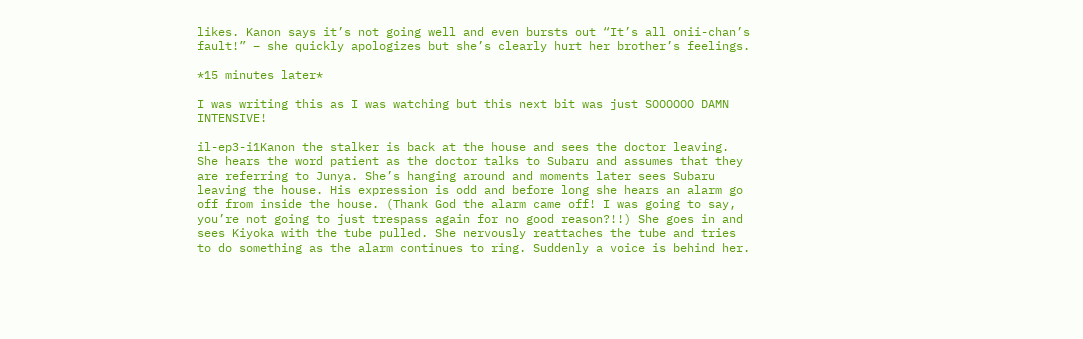likes. Kanon says it’s not going well and even bursts out “It’s all onii-chan’s fault!” – she quickly apologizes but she’s clearly hurt her brother’s feelings.

*15 minutes later*

I was writing this as I was watching but this next bit was just SOOOOOO DAMN INTENSIVE!

il-ep3-i1Kanon the stalker is back at the house and sees the doctor leaving. She hears the word patient as the doctor talks to Subaru and assumes that they are referring to Junya. She’s hanging around and moments later sees Subaru leaving the house. His expression is odd and before long she hears an alarm go off from inside the house. (Thank God the alarm came off! I was going to say, you’re not going to just trespass again for no good reason?!!) She goes in and sees Kiyoka with the tube pulled. She nervously reattaches the tube and tries to do something as the alarm continues to ring. Suddenly a voice is behind her.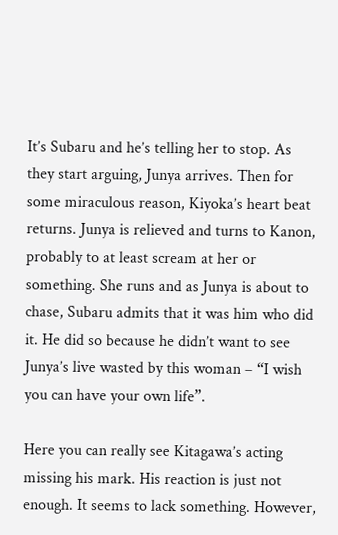It’s Subaru and he’s telling her to stop. As they start arguing, Junya arrives. Then for some miraculous reason, Kiyoka’s heart beat returns. Junya is relieved and turns to Kanon, probably to at least scream at her or something. She runs and as Junya is about to chase, Subaru admits that it was him who did it. He did so because he didn’t want to see Junya’s live wasted by this woman – “I wish you can have your own life”.

Here you can really see Kitagawa’s acting missing his mark. His reaction is just not enough. It seems to lack something. However,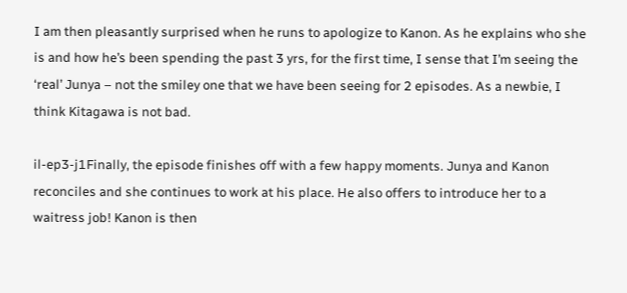I am then pleasantly surprised when he runs to apologize to Kanon. As he explains who she is and how he’s been spending the past 3 yrs, for the first time, I sense that I’m seeing the ‘real’ Junya – not the smiley one that we have been seeing for 2 episodes. As a newbie, I think Kitagawa is not bad.

il-ep3-j1Finally, the episode finishes off with a few happy moments. Junya and Kanon reconciles and she continues to work at his place. He also offers to introduce her to a waitress job! Kanon is then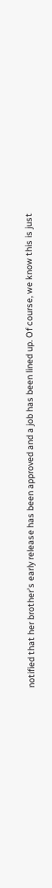notified that her brother’s early release has been approved and a job has been lined up. Of course, we know this is just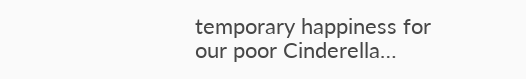temporary happiness for our poor Cinderella…